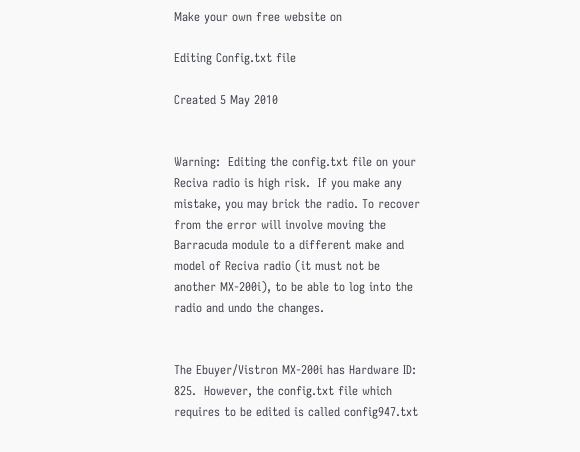Make your own free website on

Editing Config.txt file

Created 5 May 2010


Warning:  Editing the config.txt file on your Reciva radio is high risk.  If you make any mistake, you may brick the radio. To recover from the error will involve moving the Barracuda module to a different make and model of Reciva radio (it must not be another MX-200i), to be able to log into the radio and undo the changes.


The Ebuyer/Vistron MX-200i has Hardware ID:  825.  However, the config.txt file which requires to be edited is called config947.txt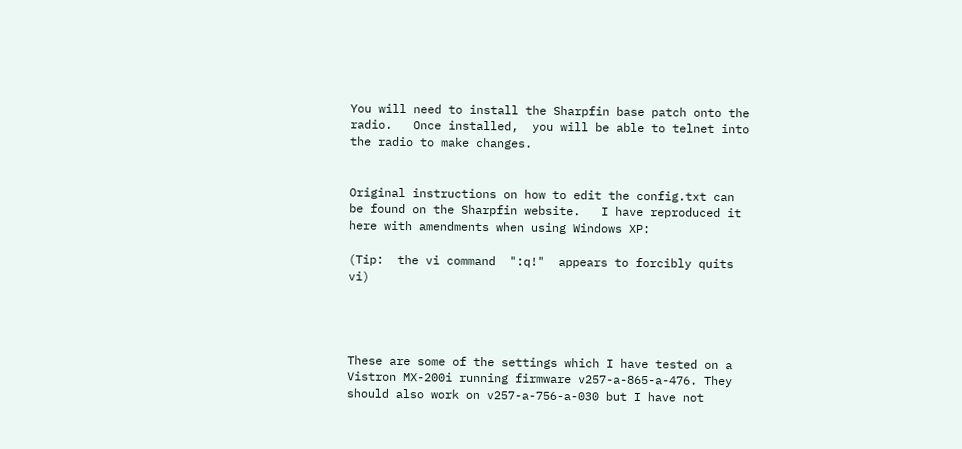You will need to install the Sharpfin base patch onto the radio.   Once installed,  you will be able to telnet into the radio to make changes.


Original instructions on how to edit the config.txt can be found on the Sharpfin website.   I have reproduced it here with amendments when using Windows XP:

(Tip:  the vi command  ":q!"  appears to forcibly quits vi)




These are some of the settings which I have tested on a Vistron MX-200i running firmware v257-a-865-a-476. They should also work on v257-a-756-a-030 but I have not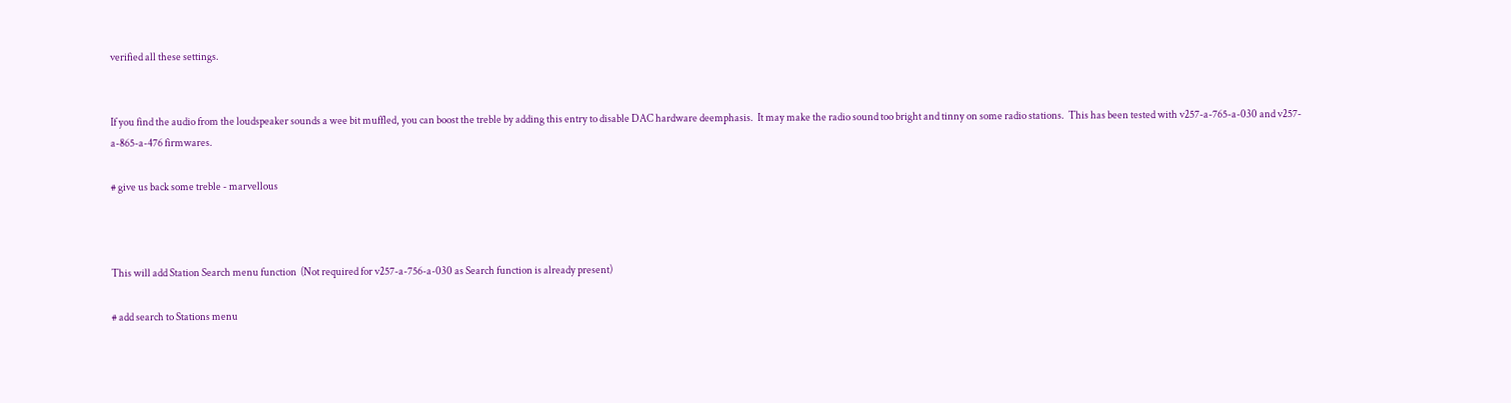verified all these settings.


If you find the audio from the loudspeaker sounds a wee bit muffled, you can boost the treble by adding this entry to disable DAC hardware deemphasis.  It may make the radio sound too bright and tinny on some radio stations.  This has been tested with v257-a-765-a-030 and v257-a-865-a-476 firmwares.

# give us back some treble - marvellous



This will add Station Search menu function  (Not required for v257-a-756-a-030 as Search function is already present)

# add search to Stations menu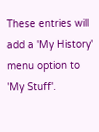These entries will add a 'My History' menu option to 'My Stuff'.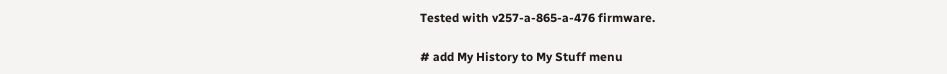Tested with v257-a-865-a-476 firmware.

# add My History to My Stuff menu